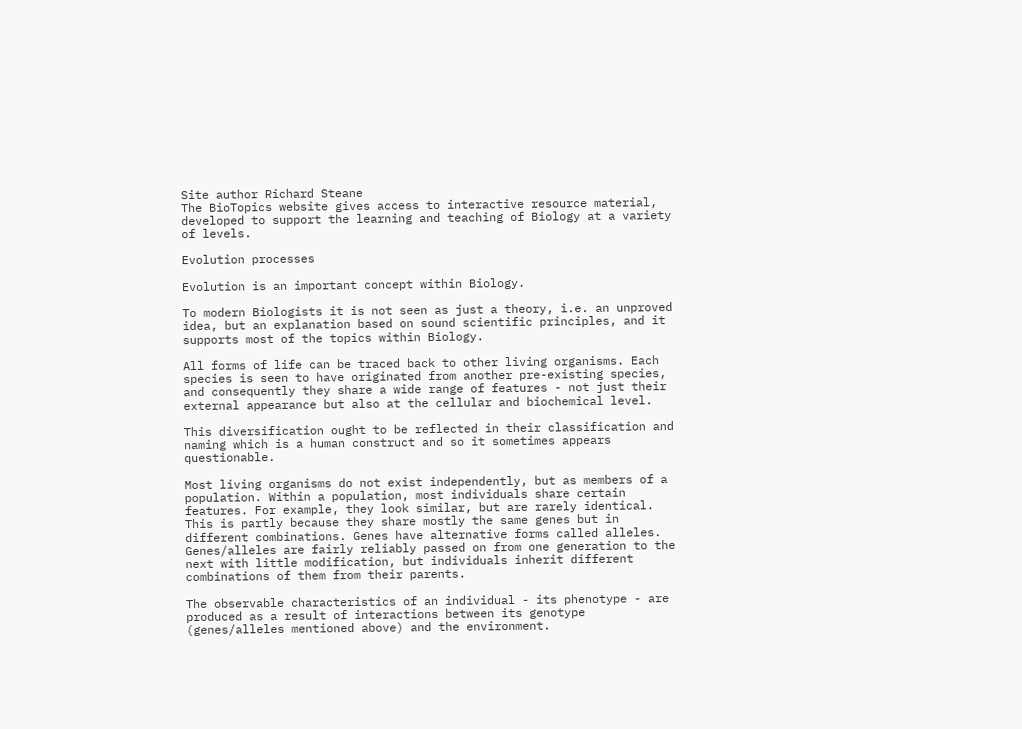Site author Richard Steane
The BioTopics website gives access to interactive resource material, developed to support the learning and teaching of Biology at a variety of levels.

Evolution processes

Evolution is an important concept within Biology.

To modern Biologists it is not seen as just a theory, i.e. an unproved idea, but an explanation based on sound scientific principles, and it supports most of the topics within Biology.

All forms of life can be traced back to other living organisms. Each species is seen to have originated from another pre-existing species, and consequently they share a wide range of features - not just their external appearance but also at the cellular and biochemical level.

This diversification ought to be reflected in their classification and naming which is a human construct and so it sometimes appears questionable.

Most living organisms do not exist independently, but as members of a population. Within a population, most individuals share certain features. For example, they look similar, but are rarely identical. This is partly because they share mostly the same genes but in different combinations. Genes have alternative forms called alleles. Genes/alleles are fairly reliably passed on from one generation to the next with little modification, but individuals inherit different combinations of them from their parents.

The observable characteristics of an individual - its phenotype - are produced as a result of interactions between its genotype (genes/alleles mentioned above) and the environment.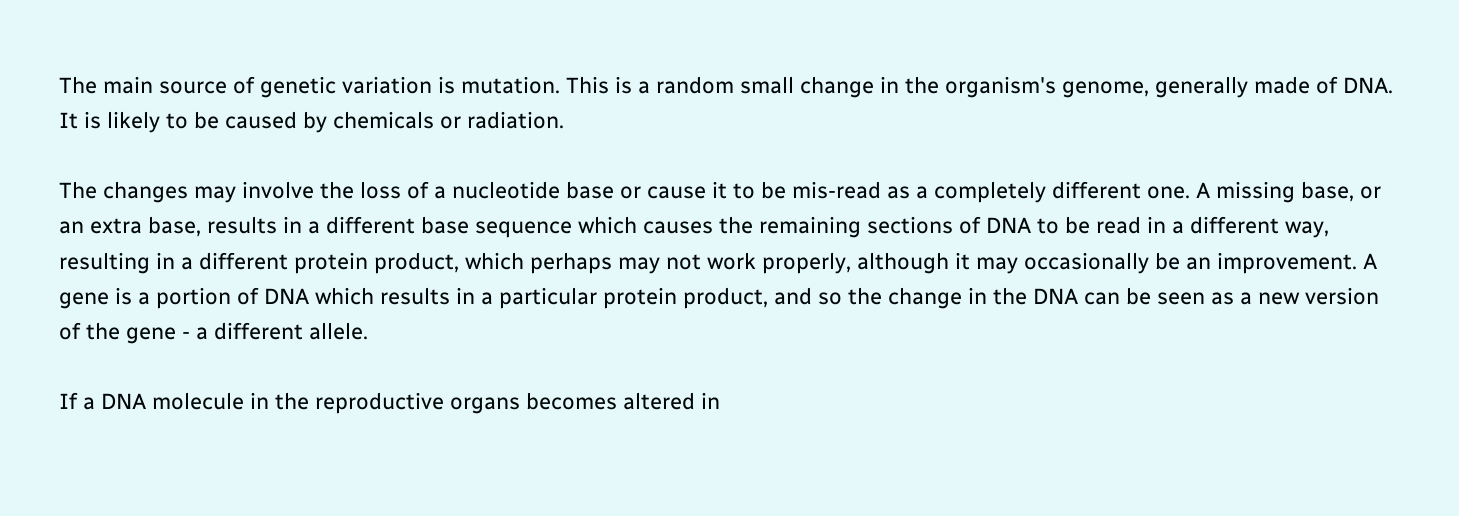The main source of genetic variation is mutation. This is a random small change in the organism's genome, generally made of DNA. It is likely to be caused by chemicals or radiation.

The changes may involve the loss of a nucleotide base or cause it to be mis-read as a completely different one. A missing base, or an extra base, results in a different base sequence which causes the remaining sections of DNA to be read in a different way, resulting in a different protein product, which perhaps may not work properly, although it may occasionally be an improvement. A gene is a portion of DNA which results in a particular protein product, and so the change in the DNA can be seen as a new version of the gene - a different allele.

If a DNA molecule in the reproductive organs becomes altered in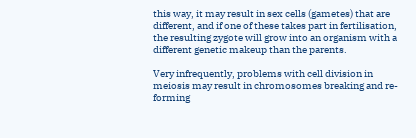this way, it may result in sex cells (gametes) that are different, and if one of these takes part in fertilisation, the resulting zygote will grow into an organism with a different genetic makeup than the parents.

Very infrequently, problems with cell division in meiosis may result in chromosomes breaking and re-forming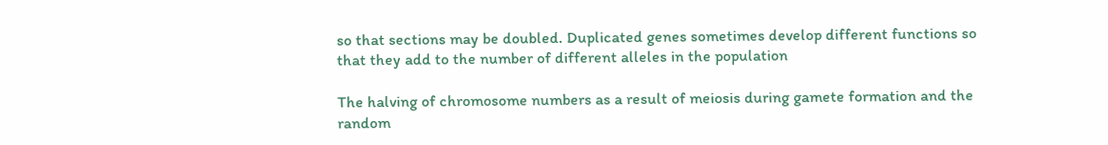so that sections may be doubled. Duplicated genes sometimes develop different functions so that they add to the number of different alleles in the population

The halving of chromosome numbers as a result of meiosis during gamete formation and the random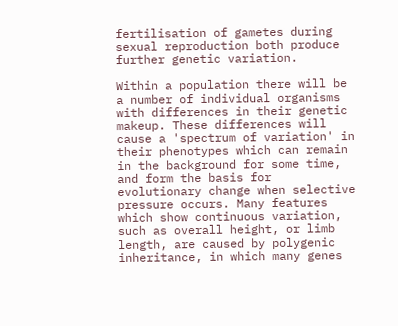fertilisation of gametes during sexual reproduction both produce further genetic variation.

Within a population there will be a number of individual organisms with differences in their genetic makeup. These differences will cause a 'spectrum of variation' in their phenotypes which can remain in the background for some time, and form the basis for evolutionary change when selective pressure occurs. Many features which show continuous variation, such as overall height, or limb length, are caused by polygenic inheritance, in which many genes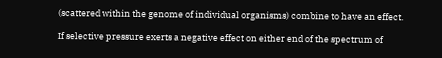(scattered within the genome of individual organisms) combine to have an effect.

If selective pressure exerts a negative effect on either end of the spectrum of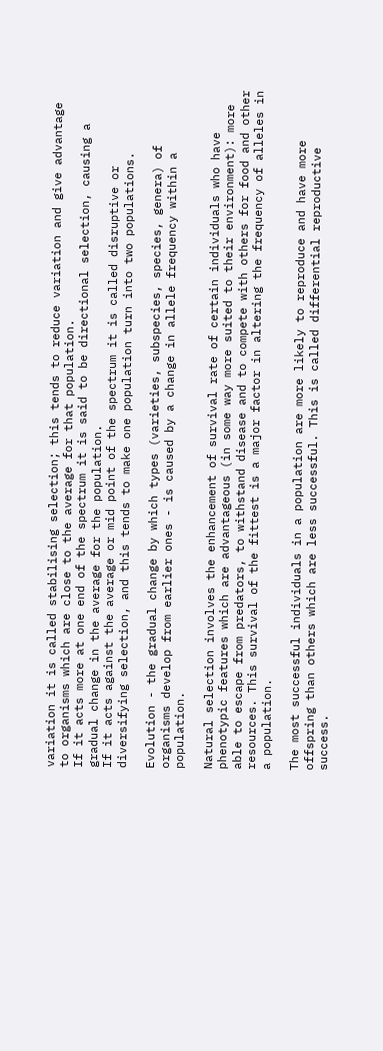variation it is called stabilising selection; this tends to reduce variation and give advantage to organisms which are close to the average for that population.
If it acts more at one end of the spectrum it is said to be directional selection, causing a gradual change in the average for the population.
If it acts against the average or mid point of the spectrum it is called disruptive or diversifying selection, and this tends to make one population turn into two populations.

Evolution - the gradual change by which types (varieties, subspecies, species, genera) of organisms develop from earlier ones - is caused by a change in allele frequency within a population.

Natural selection involves the enhancement of survival rate of certain individuals who have phenotypic features which are advantageous (in some way more suited to their environment): more able to escape from predators, to withstand disease and to compete with others for food and other resources. This survival of the fittest is a major factor in altering the frequency of alleles in a population.

The most successful individuals in a population are more likely to reproduce and have more offspring than others which are less successful. This is called differential reproductive success.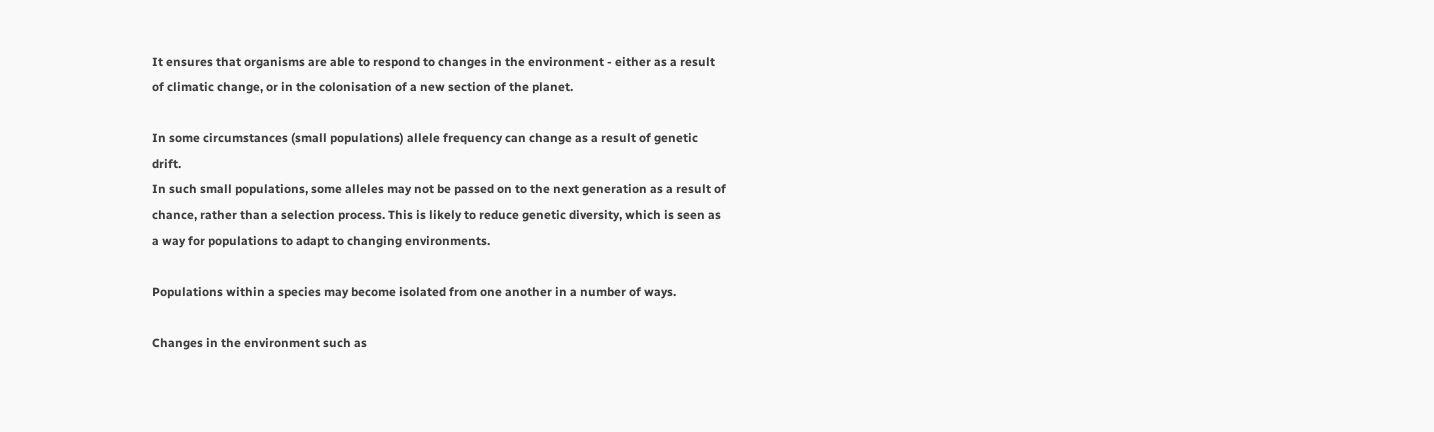It ensures that organisms are able to respond to changes in the environment - either as a result of climatic change, or in the colonisation of a new section of the planet.

In some circumstances (small populations) allele frequency can change as a result of genetic drift.
In such small populations, some alleles may not be passed on to the next generation as a result of chance, rather than a selection process. This is likely to reduce genetic diversity, which is seen as a way for populations to adapt to changing environments.

Populations within a species may become isolated from one another in a number of ways.

Changes in the environment such as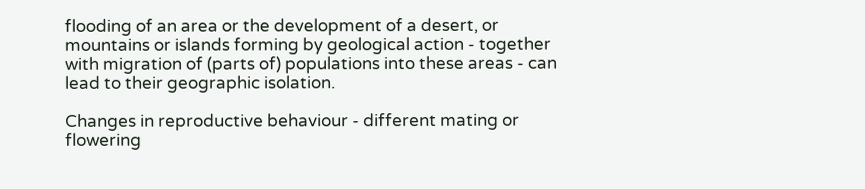flooding of an area or the development of a desert, or mountains or islands forming by geological action - together with migration of (parts of) populations into these areas - can lead to their geographic isolation.

Changes in reproductive behaviour - different mating or flowering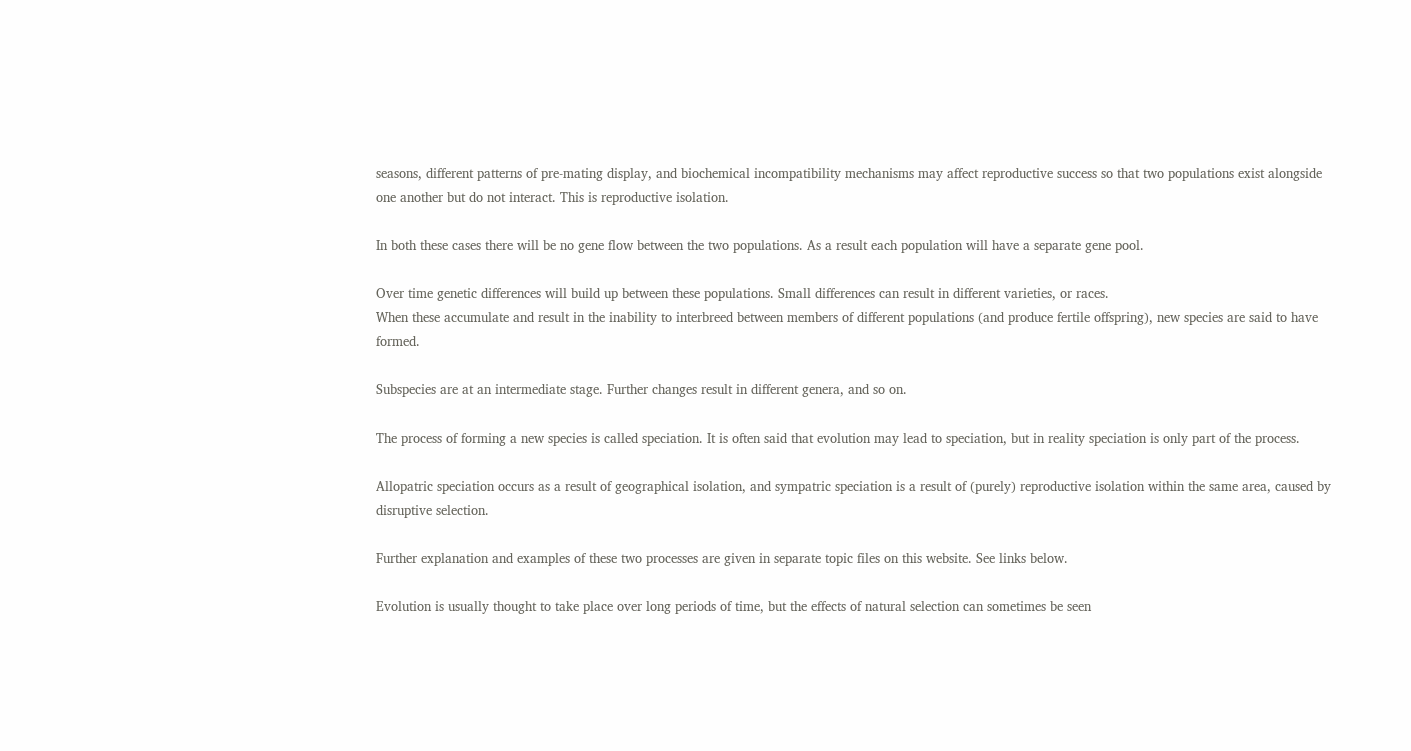seasons, different patterns of pre-mating display, and biochemical incompatibility mechanisms may affect reproductive success so that two populations exist alongside one another but do not interact. This is reproductive isolation.

In both these cases there will be no gene flow between the two populations. As a result each population will have a separate gene pool.

Over time genetic differences will build up between these populations. Small differences can result in different varieties, or races.
When these accumulate and result in the inability to interbreed between members of different populations (and produce fertile offspring), new species are said to have formed.

Subspecies are at an intermediate stage. Further changes result in different genera, and so on.

The process of forming a new species is called speciation. It is often said that evolution may lead to speciation, but in reality speciation is only part of the process.

Allopatric speciation occurs as a result of geographical isolation, and sympatric speciation is a result of (purely) reproductive isolation within the same area, caused by disruptive selection.

Further explanation and examples of these two processes are given in separate topic files on this website. See links below.

Evolution is usually thought to take place over long periods of time, but the effects of natural selection can sometimes be seen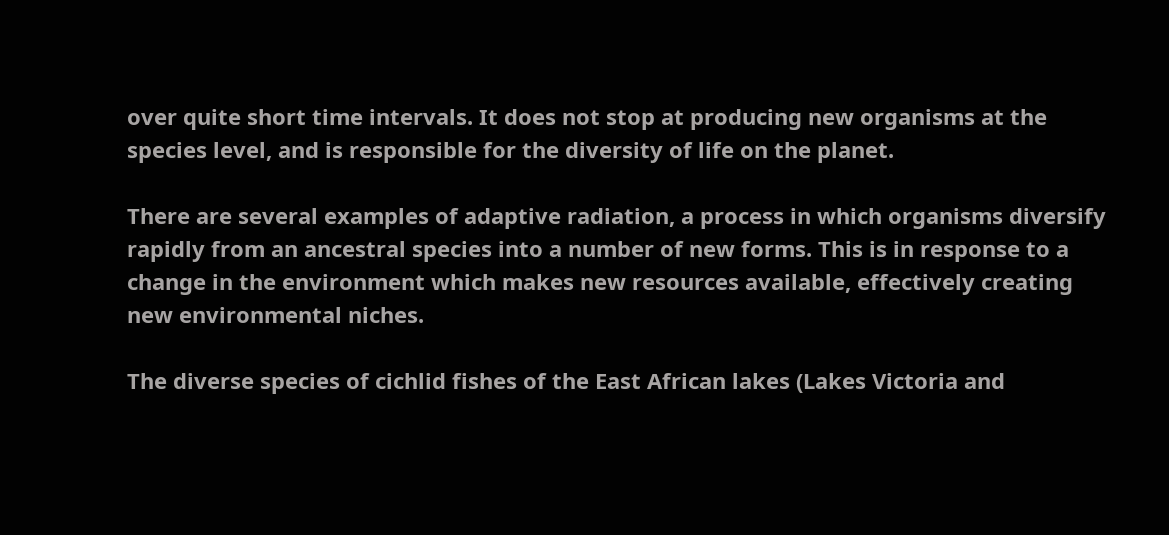over quite short time intervals. It does not stop at producing new organisms at the species level, and is responsible for the diversity of life on the planet.

There are several examples of adaptive radiation, a process in which organisms diversify rapidly from an ancestral species into a number of new forms. This is in response to a change in the environment which makes new resources available, effectively creating new environmental niches.

The diverse species of cichlid fishes of the East African lakes (Lakes Victoria and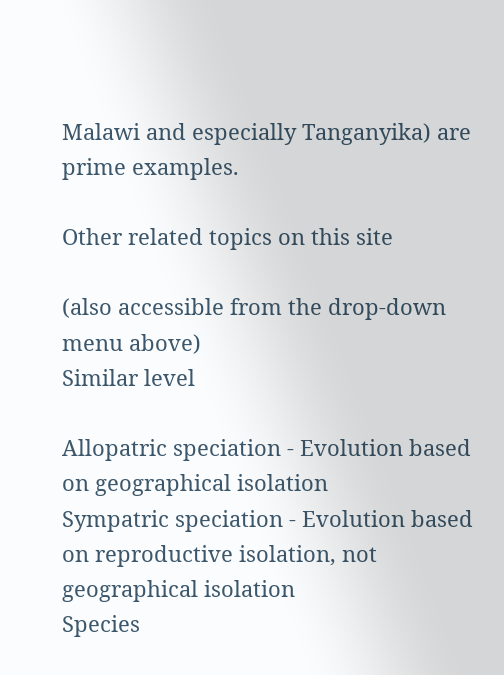Malawi and especially Tanganyika) are prime examples.

Other related topics on this site

(also accessible from the drop-down menu above)
Similar level

Allopatric speciation - Evolution based on geographical isolation
Sympatric speciation - Evolution based on reproductive isolation, not geographical isolation
Species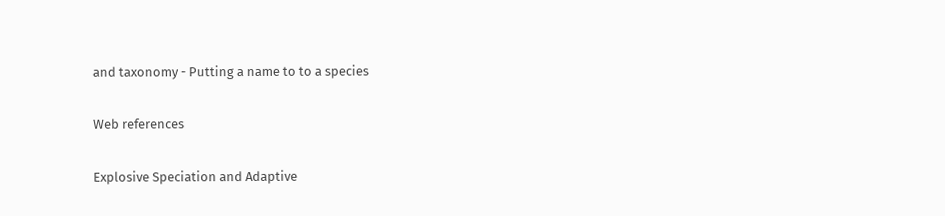and taxonomy - Putting a name to to a species

Web references

Explosive Speciation and Adaptive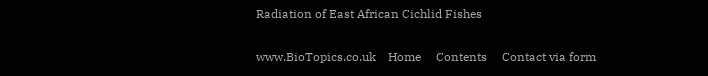Radiation of East African Cichlid Fishes

www.BioTopics.co.uk    Home     Contents     Contact via form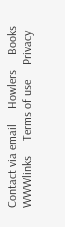Contact via email     Howlers     Books     WWWlinks     Terms of use     Privacy